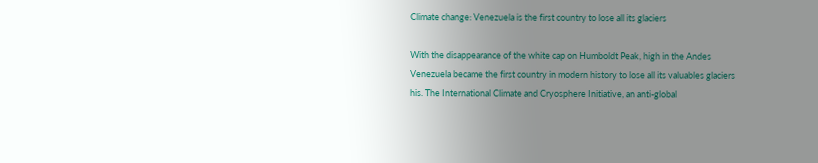Climate change: Venezuela is the first country to lose all its glaciers

With the disappearance of the white cap on Humboldt Peak, high in the Andes Venezuela became the first country in modern history to lose all its valuables glaciers his. The International Climate and Cryosphere Initiative, an anti-global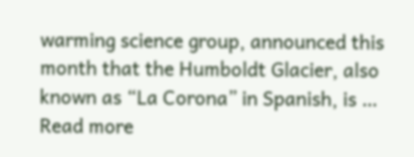warming science group, announced this month that the Humboldt Glacier, also known as “La Corona” in Spanish, is … Read more